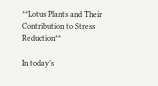**Lotus Plants and Their Contribution to Stress Reduction**

In today’s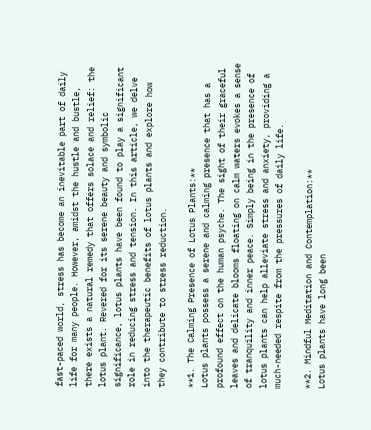fast-paced world, stress has become an inevitable part of daily life for many people. However, amidst the hustle and bustle, there exists a natural remedy that offers solace and relief: the lotus plant. Revered for its serene beauty and symbolic significance, lotus plants have been found to play a significant role in reducing stress and tension. In this article, we delve into the therapeutic benefits of lotus plants and explore how they contribute to stress reduction.

**1. The Calming Presence of Lotus Plants:**
Lotus plants possess a serene and calming presence that has a profound effect on the human psyche. The sight of their graceful leaves and delicate blooms floating on calm waters evokes a sense of tranquility and inner peace. Simply being in the presence of lotus plants can help alleviate stress and anxiety, providing a much-needed respite from the pressures of daily life.

**2. Mindful Meditation and Contemplation:**
Lotus plants have long been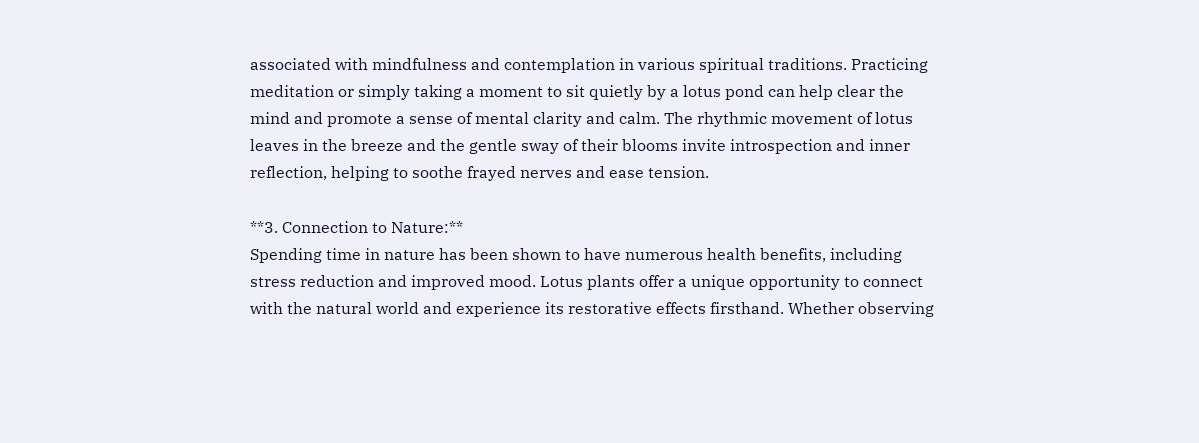associated with mindfulness and contemplation in various spiritual traditions. Practicing meditation or simply taking a moment to sit quietly by a lotus pond can help clear the mind and promote a sense of mental clarity and calm. The rhythmic movement of lotus leaves in the breeze and the gentle sway of their blooms invite introspection and inner reflection, helping to soothe frayed nerves and ease tension.

**3. Connection to Nature:**
Spending time in nature has been shown to have numerous health benefits, including stress reduction and improved mood. Lotus plants offer a unique opportunity to connect with the natural world and experience its restorative effects firsthand. Whether observing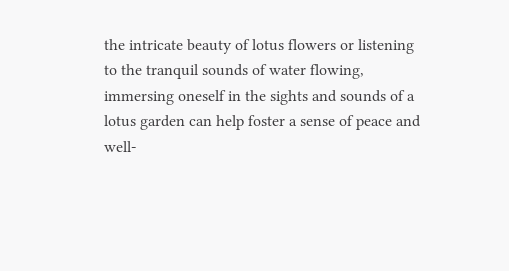the intricate beauty of lotus flowers or listening to the tranquil sounds of water flowing, immersing oneself in the sights and sounds of a lotus garden can help foster a sense of peace and well-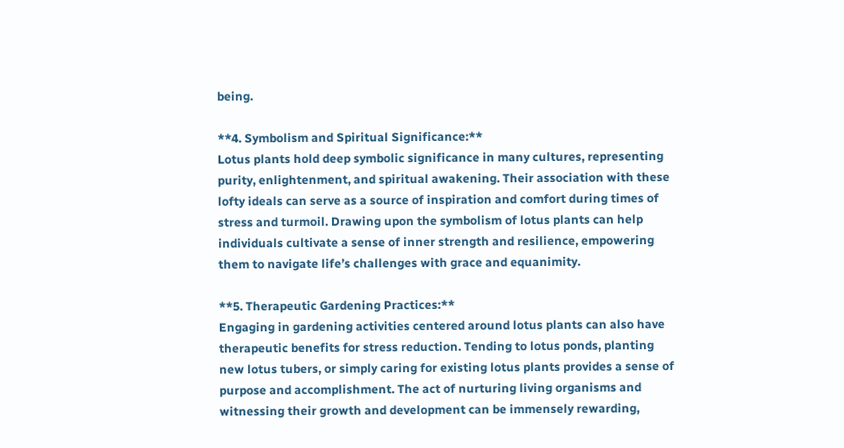being.

**4. Symbolism and Spiritual Significance:**
Lotus plants hold deep symbolic significance in many cultures, representing purity, enlightenment, and spiritual awakening. Their association with these lofty ideals can serve as a source of inspiration and comfort during times of stress and turmoil. Drawing upon the symbolism of lotus plants can help individuals cultivate a sense of inner strength and resilience, empowering them to navigate life’s challenges with grace and equanimity.

**5. Therapeutic Gardening Practices:**
Engaging in gardening activities centered around lotus plants can also have therapeutic benefits for stress reduction. Tending to lotus ponds, planting new lotus tubers, or simply caring for existing lotus plants provides a sense of purpose and accomplishment. The act of nurturing living organisms and witnessing their growth and development can be immensely rewarding,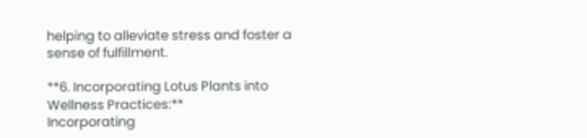helping to alleviate stress and foster a sense of fulfillment.

**6. Incorporating Lotus Plants into Wellness Practices:**
Incorporating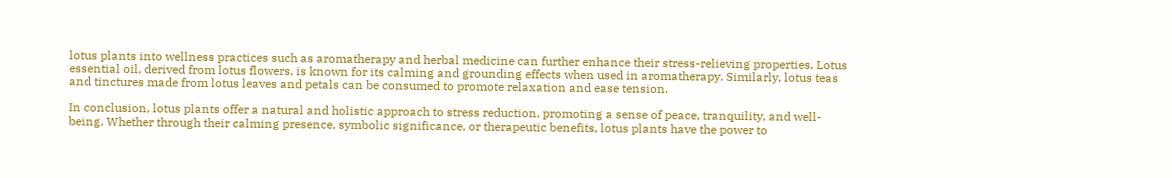lotus plants into wellness practices such as aromatherapy and herbal medicine can further enhance their stress-relieving properties. Lotus essential oil, derived from lotus flowers, is known for its calming and grounding effects when used in aromatherapy. Similarly, lotus teas and tinctures made from lotus leaves and petals can be consumed to promote relaxation and ease tension.

In conclusion, lotus plants offer a natural and holistic approach to stress reduction, promoting a sense of peace, tranquility, and well-being. Whether through their calming presence, symbolic significance, or therapeutic benefits, lotus plants have the power to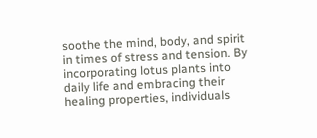soothe the mind, body, and spirit in times of stress and tension. By incorporating lotus plants into daily life and embracing their healing properties, individuals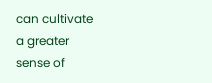can cultivate a greater sense of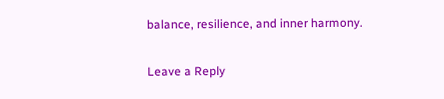balance, resilience, and inner harmony.

Leave a Reply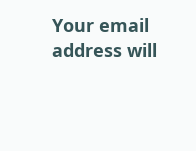Your email address will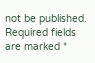not be published. Required fields are marked *